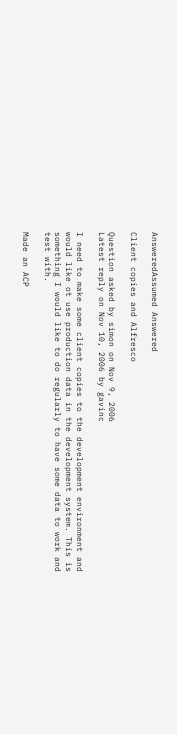AnsweredAssumed Answered

Client copies and Alfresco

Question asked by simon on Nov 9, 2006
Latest reply on Nov 10, 2006 by gavinc

I need to make some client copies to the development environment and would like ot use production data in the development system. This is something I would like to do regularly to have some data to work and test with.

Made an ACP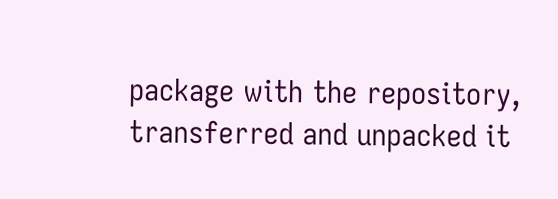package with the repository, transferred and unpacked it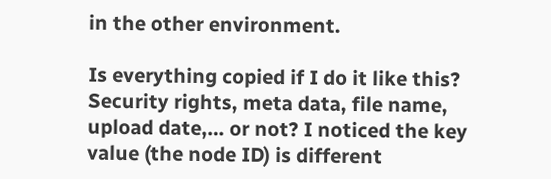in the other environment.

Is everything copied if I do it like this? Security rights, meta data, file name, upload date,… or not? I noticed the key value (the node ID) is different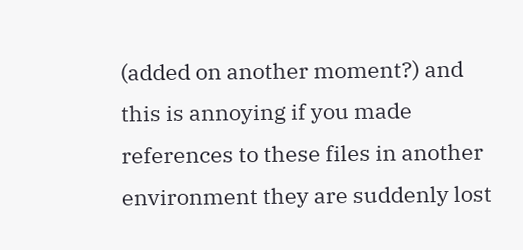(added on another moment?) and this is annoying if you made references to these files in another environment they are suddenly lost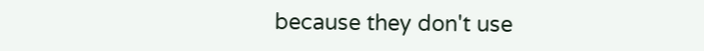because they don't use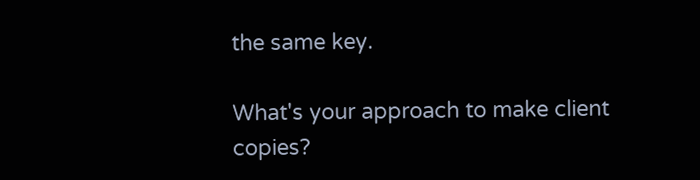the same key.

What's your approach to make client copies?